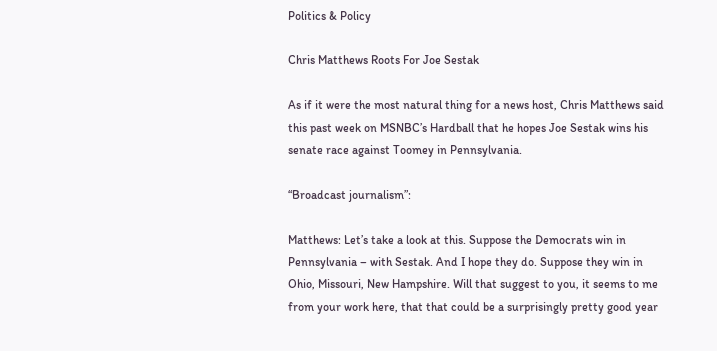Politics & Policy

Chris Matthews Roots For Joe Sestak

As if it were the most natural thing for a news host, Chris Matthews said this past week on MSNBC’s Hardball that he hopes Joe Sestak wins his senate race against Toomey in Pennsylvania.

“Broadcast journalism”:

Matthews: Let’s take a look at this. Suppose the Democrats win in Pennsylvania – with Sestak. And I hope they do. Suppose they win in Ohio, Missouri, New Hampshire. Will that suggest to you, it seems to me from your work here, that that could be a surprisingly pretty good year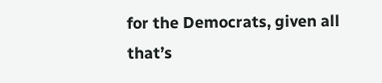for the Democrats, given all that’s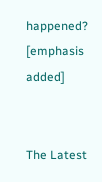happened? [emphasis added]


The Latest